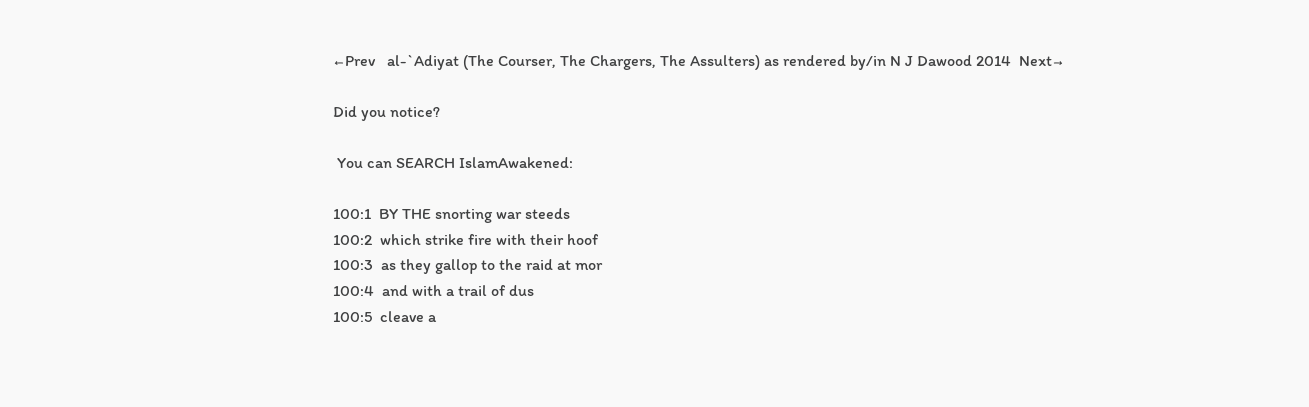←Prev   al-`Adiyat (The Courser, The Chargers, The Assulters) as rendered by/in N J Dawood 2014  Next→

Did you notice?

 You can SEARCH IslamAwakened:

100:1  BY THE snorting war steeds
100:2  which strike fire with their hoof
100:3  as they gallop to the raid at mor
100:4  and with a trail of dus
100:5  cleave a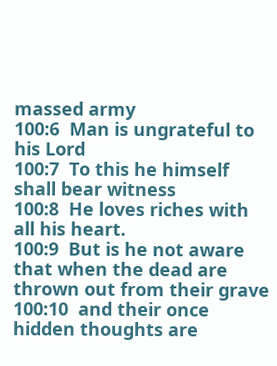massed army
100:6  Man is ungrateful to his Lord
100:7  To this he himself shall bear witness
100:8  He loves riches with all his heart.
100:9  But is he not aware that when the dead are thrown out from their grave
100:10  and their once hidden thoughts are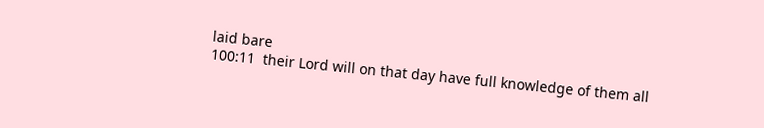laid bare
100:11  their Lord will on that day have full knowledge of them all